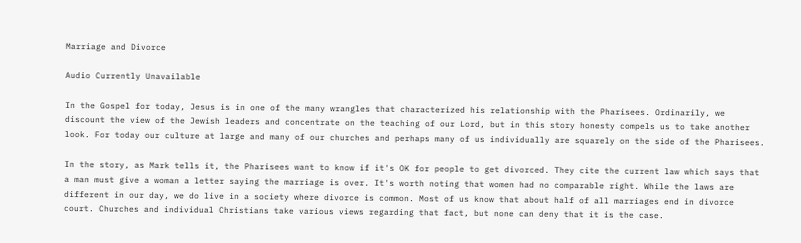Marriage and Divorce

Audio Currently Unavailable

In the Gospel for today, Jesus is in one of the many wrangles that characterized his relationship with the Pharisees. Ordinarily, we discount the view of the Jewish leaders and concentrate on the teaching of our Lord, but in this story honesty compels us to take another look. For today our culture at large and many of our churches and perhaps many of us individually are squarely on the side of the Pharisees.

In the story, as Mark tells it, the Pharisees want to know if it's OK for people to get divorced. They cite the current law which says that a man must give a woman a letter saying the marriage is over. It's worth noting that women had no comparable right. While the laws are different in our day, we do live in a society where divorce is common. Most of us know that about half of all marriages end in divorce court. Churches and individual Christians take various views regarding that fact, but none can deny that it is the case.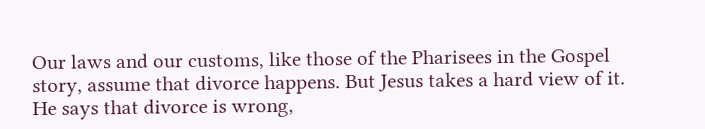Our laws and our customs, like those of the Pharisees in the Gospel story, assume that divorce happens. But Jesus takes a hard view of it. He says that divorce is wrong,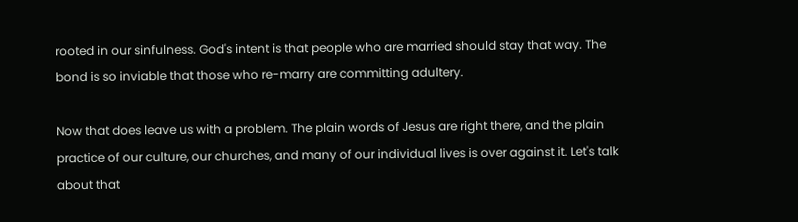rooted in our sinfulness. God's intent is that people who are married should stay that way. The bond is so inviable that those who re-marry are committing adultery.

Now that does leave us with a problem. The plain words of Jesus are right there, and the plain practice of our culture, our churches, and many of our individual lives is over against it. Let's talk about that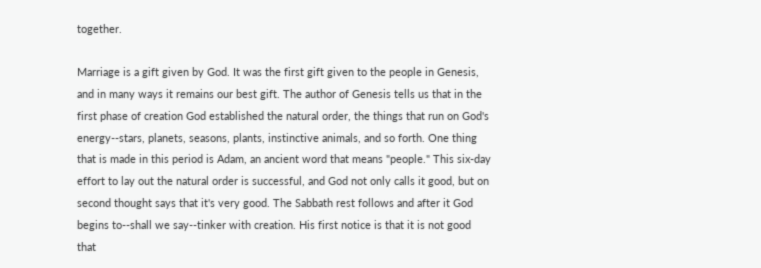together.

Marriage is a gift given by God. It was the first gift given to the people in Genesis, and in many ways it remains our best gift. The author of Genesis tells us that in the first phase of creation God established the natural order, the things that run on God's energy--stars, planets, seasons, plants, instinctive animals, and so forth. One thing that is made in this period is Adam, an ancient word that means "people." This six-day effort to lay out the natural order is successful, and God not only calls it good, but on second thought says that it's very good. The Sabbath rest follows and after it God begins to--shall we say--tinker with creation. His first notice is that it is not good that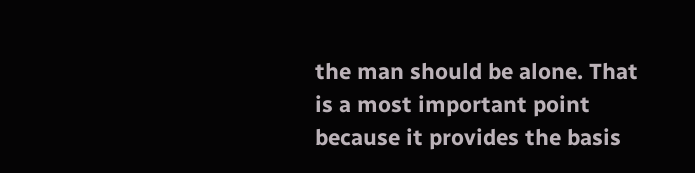the man should be alone. That is a most important point because it provides the basis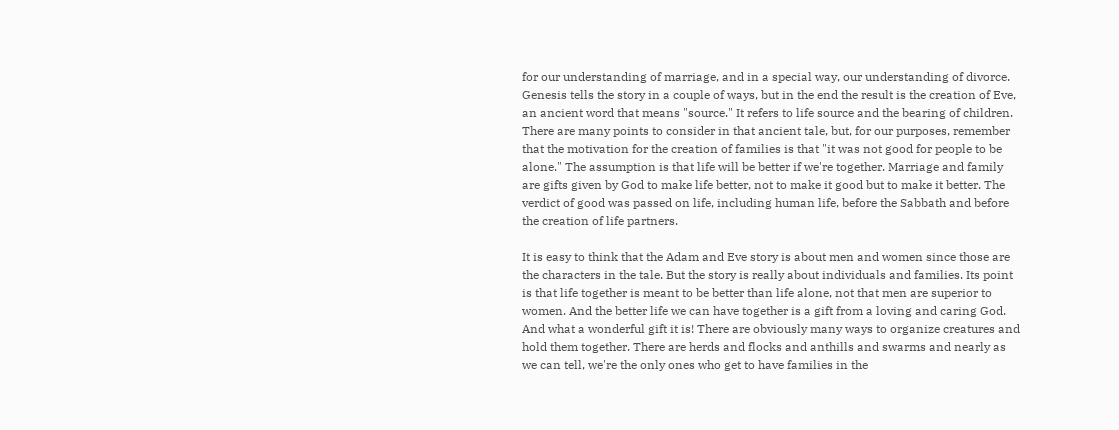for our understanding of marriage, and in a special way, our understanding of divorce. Genesis tells the story in a couple of ways, but in the end the result is the creation of Eve, an ancient word that means "source." It refers to life source and the bearing of children. There are many points to consider in that ancient tale, but, for our purposes, remember that the motivation for the creation of families is that "it was not good for people to be alone." The assumption is that life will be better if we're together. Marriage and family are gifts given by God to make life better, not to make it good but to make it better. The verdict of good was passed on life, including human life, before the Sabbath and before the creation of life partners.

It is easy to think that the Adam and Eve story is about men and women since those are the characters in the tale. But the story is really about individuals and families. Its point is that life together is meant to be better than life alone, not that men are superior to women. And the better life we can have together is a gift from a loving and caring God. And what a wonderful gift it is! There are obviously many ways to organize creatures and hold them together. There are herds and flocks and anthills and swarms and nearly as we can tell, we're the only ones who get to have families in the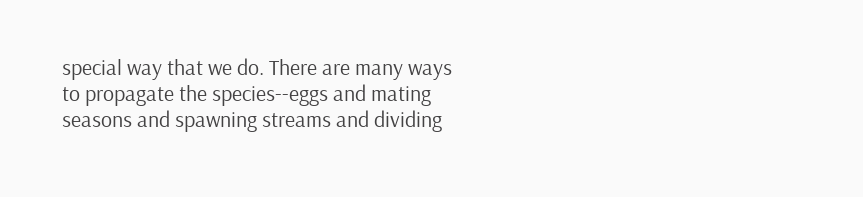special way that we do. There are many ways to propagate the species--eggs and mating seasons and spawning streams and dividing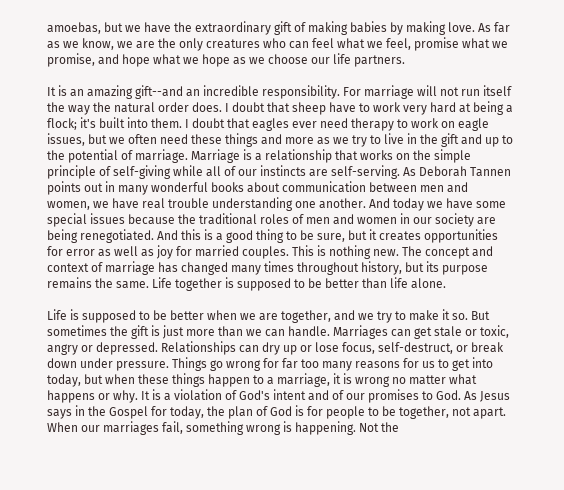amoebas, but we have the extraordinary gift of making babies by making love. As far as we know, we are the only creatures who can feel what we feel, promise what we promise, and hope what we hope as we choose our life partners.

It is an amazing gift--and an incredible responsibility. For marriage will not run itself the way the natural order does. I doubt that sheep have to work very hard at being a flock; it's built into them. I doubt that eagles ever need therapy to work on eagle issues, but we often need these things and more as we try to live in the gift and up to the potential of marriage. Marriage is a relationship that works on the simple principle of self-giving while all of our instincts are self-serving. As Deborah Tannen points out in many wonderful books about communication between men and women, we have real trouble understanding one another. And today we have some special issues because the traditional roles of men and women in our society are being renegotiated. And this is a good thing to be sure, but it creates opportunities for error as well as joy for married couples. This is nothing new. The concept and context of marriage has changed many times throughout history, but its purpose remains the same. Life together is supposed to be better than life alone.

Life is supposed to be better when we are together, and we try to make it so. But sometimes the gift is just more than we can handle. Marriages can get stale or toxic, angry or depressed. Relationships can dry up or lose focus, self-destruct, or break down under pressure. Things go wrong for far too many reasons for us to get into today, but when these things happen to a marriage, it is wrong no matter what happens or why. It is a violation of God's intent and of our promises to God. As Jesus says in the Gospel for today, the plan of God is for people to be together, not apart. When our marriages fail, something wrong is happening. Not the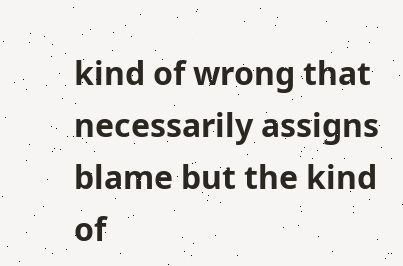kind of wrong that necessarily assigns blame but the kind of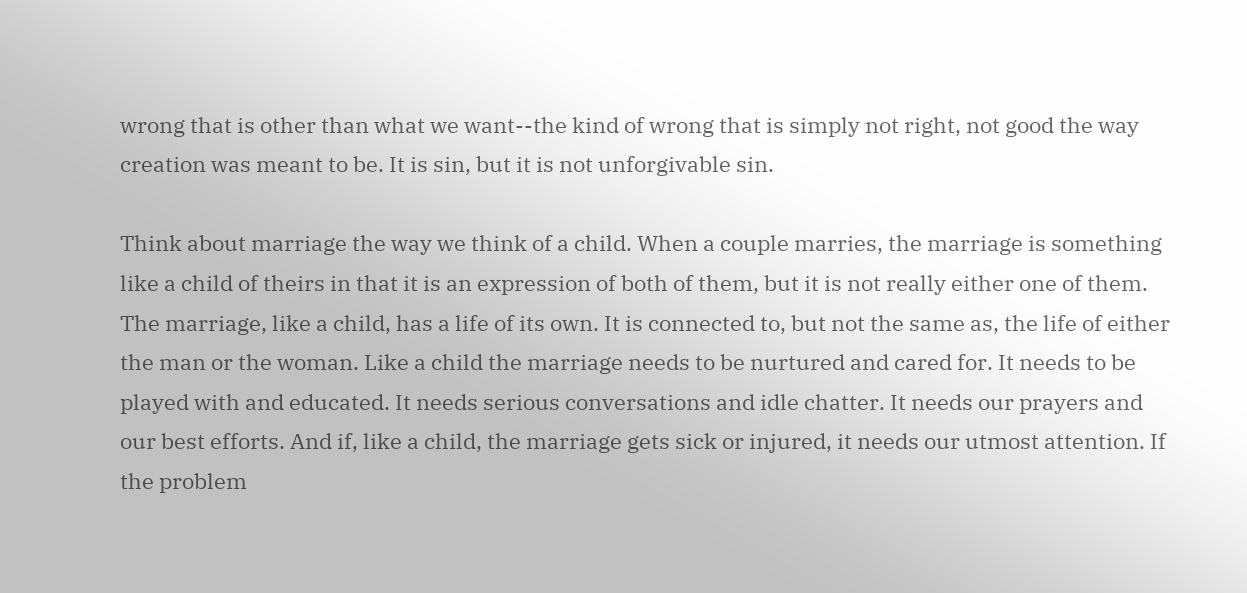wrong that is other than what we want--the kind of wrong that is simply not right, not good the way creation was meant to be. It is sin, but it is not unforgivable sin.

Think about marriage the way we think of a child. When a couple marries, the marriage is something like a child of theirs in that it is an expression of both of them, but it is not really either one of them. The marriage, like a child, has a life of its own. It is connected to, but not the same as, the life of either the man or the woman. Like a child the marriage needs to be nurtured and cared for. It needs to be played with and educated. It needs serious conversations and idle chatter. It needs our prayers and our best efforts. And if, like a child, the marriage gets sick or injured, it needs our utmost attention. If the problem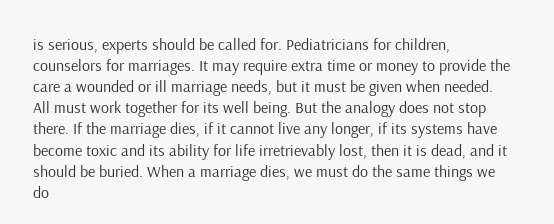is serious, experts should be called for. Pediatricians for children, counselors for marriages. It may require extra time or money to provide the care a wounded or ill marriage needs, but it must be given when needed. All must work together for its well being. But the analogy does not stop there. If the marriage dies, if it cannot live any longer, if its systems have become toxic and its ability for life irretrievably lost, then it is dead, and it should be buried. When a marriage dies, we must do the same things we do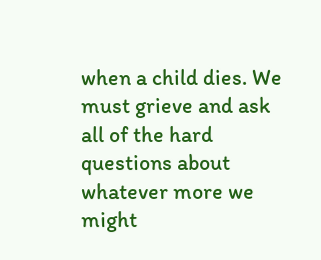when a child dies. We must grieve and ask all of the hard questions about whatever more we might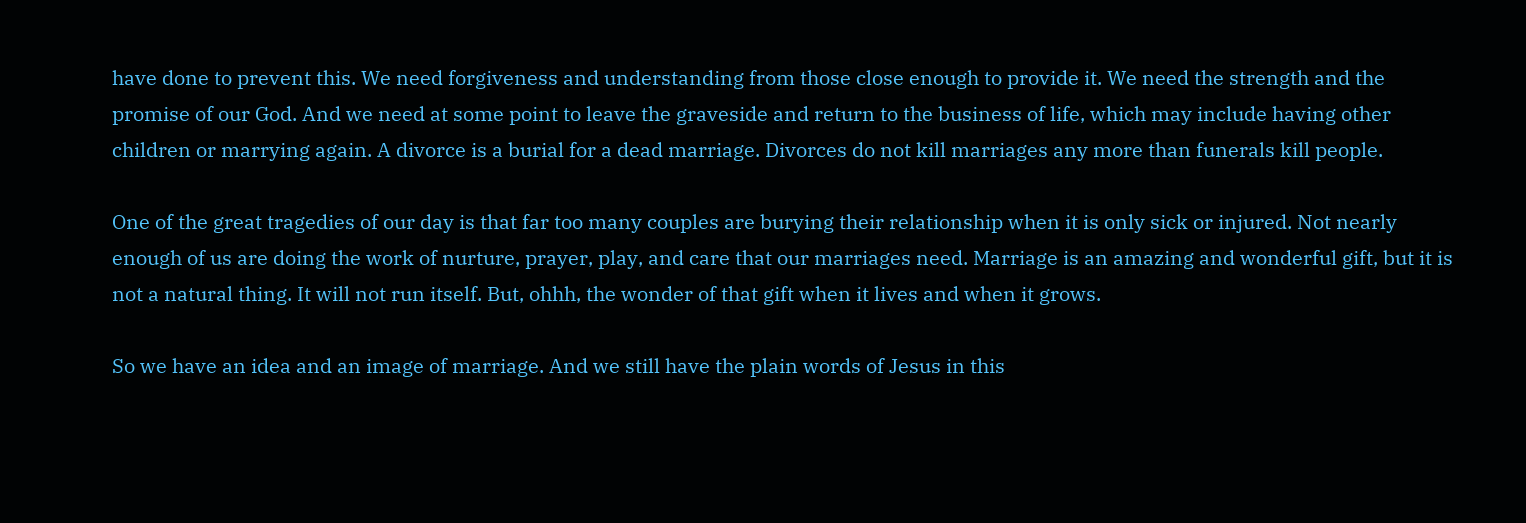have done to prevent this. We need forgiveness and understanding from those close enough to provide it. We need the strength and the promise of our God. And we need at some point to leave the graveside and return to the business of life, which may include having other children or marrying again. A divorce is a burial for a dead marriage. Divorces do not kill marriages any more than funerals kill people.

One of the great tragedies of our day is that far too many couples are burying their relationship when it is only sick or injured. Not nearly enough of us are doing the work of nurture, prayer, play, and care that our marriages need. Marriage is an amazing and wonderful gift, but it is not a natural thing. It will not run itself. But, ohhh, the wonder of that gift when it lives and when it grows.

So we have an idea and an image of marriage. And we still have the plain words of Jesus in this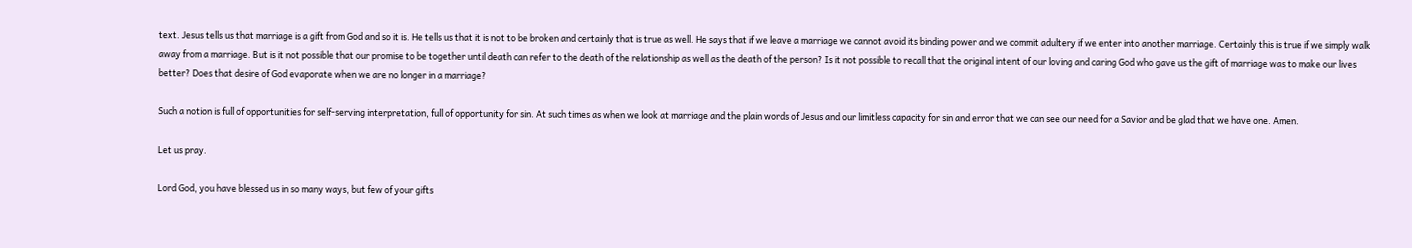text. Jesus tells us that marriage is a gift from God and so it is. He tells us that it is not to be broken and certainly that is true as well. He says that if we leave a marriage we cannot avoid its binding power and we commit adultery if we enter into another marriage. Certainly this is true if we simply walk away from a marriage. But is it not possible that our promise to be together until death can refer to the death of the relationship as well as the death of the person? Is it not possible to recall that the original intent of our loving and caring God who gave us the gift of marriage was to make our lives better? Does that desire of God evaporate when we are no longer in a marriage?

Such a notion is full of opportunities for self-serving interpretation, full of opportunity for sin. At such times as when we look at marriage and the plain words of Jesus and our limitless capacity for sin and error that we can see our need for a Savior and be glad that we have one. Amen.

Let us pray.

Lord God, you have blessed us in so many ways, but few of your gifts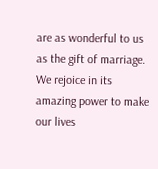are as wonderful to us as the gift of marriage. We rejoice in its amazing power to make our lives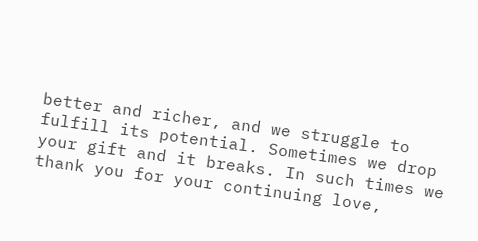better and richer, and we struggle to fulfill its potential. Sometimes we drop your gift and it breaks. In such times we thank you for your continuing love,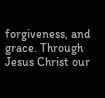forgiveness, and grace. Through Jesus Christ our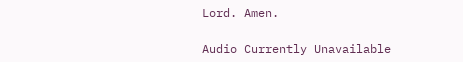Lord. Amen.

Audio Currently Unavailable